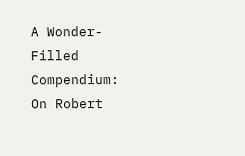A Wonder-Filled Compendium: On Robert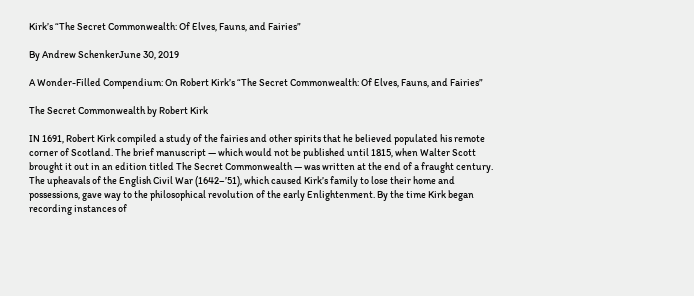Kirk’s “The Secret Commonwealth: Of Elves, Fauns, and Fairies”

By Andrew SchenkerJune 30, 2019

A Wonder-Filled Compendium: On Robert Kirk’s “The Secret Commonwealth: Of Elves, Fauns, and Fairies”

The Secret Commonwealth by Robert Kirk

IN 1691, Robert Kirk compiled a study of the fairies and other spirits that he believed populated his remote corner of Scotland. The brief manuscript — which would not be published until 1815, when Walter Scott brought it out in an edition titled The Secret Commonwealth — was written at the end of a fraught century. The upheavals of the English Civil War (1642–’51), which caused Kirk’s family to lose their home and possessions, gave way to the philosophical revolution of the early Enlightenment. By the time Kirk began recording instances of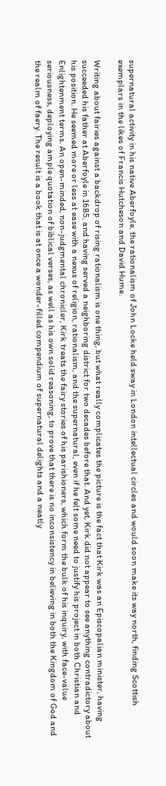supernatural activity in his native Aberfoyle, the rationalism of John Locke held sway in London intellectual circles and would soon make its way north, finding Scottish exemplars in the likes of Francis Hutcheson and David Hume.

Writing about fairies against a backdrop of rising rationalism is one thing, but what really complicates the picture is the fact that Kirk was an Episcopalian minister, having succeeded his father at Aberfoyle in 1685, and having served a neighboring district for two decades before that. And yet, Kirk did not appear to see anything contradictory about his position. He seemed more or less at ease with a nexus of religion, rationalism, and the supernatural, even if he felt some need to justify his project in both Christian and Enlightenment terms. An open-minded, non-judgmental chronicler, Kirk treats the fairy stories of his parishioners, which form the bulk of his inquiry, with face-value seriousness, deploying ample quotation of biblical verses, as well as his own solid reasoning, to prove that there is no inconsistency in believing in both the Kingdom of God and the realm of faery. The result is a book that is at once a wonder-filled compendium of supernatural delights and a neatly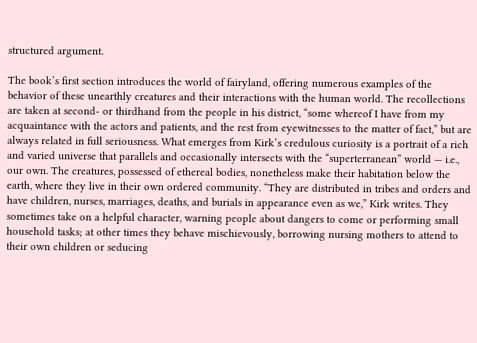structured argument.

The book’s first section introduces the world of fairyland, offering numerous examples of the behavior of these unearthly creatures and their interactions with the human world. The recollections are taken at second- or thirdhand from the people in his district, “some whereof I have from my acquaintance with the actors and patients, and the rest from eyewitnesses to the matter of fact,” but are always related in full seriousness. What emerges from Kirk’s credulous curiosity is a portrait of a rich and varied universe that parallels and occasionally intersects with the “superterranean” world — i.e., our own. The creatures, possessed of ethereal bodies, nonetheless make their habitation below the earth, where they live in their own ordered community. “They are distributed in tribes and orders and have children, nurses, marriages, deaths, and burials in appearance even as we,” Kirk writes. They sometimes take on a helpful character, warning people about dangers to come or performing small household tasks; at other times they behave mischievously, borrowing nursing mothers to attend to their own children or seducing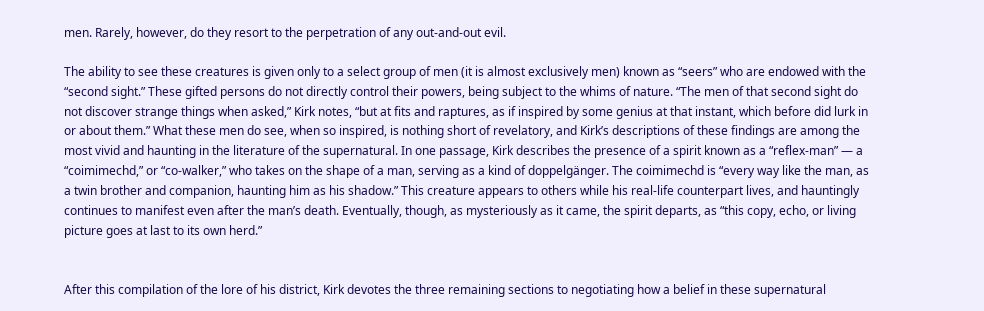men. Rarely, however, do they resort to the perpetration of any out-and-out evil.

The ability to see these creatures is given only to a select group of men (it is almost exclusively men) known as “seers” who are endowed with the “second sight.” These gifted persons do not directly control their powers, being subject to the whims of nature. “The men of that second sight do not discover strange things when asked,” Kirk notes, “but at fits and raptures, as if inspired by some genius at that instant, which before did lurk in or about them.” What these men do see, when so inspired, is nothing short of revelatory, and Kirk’s descriptions of these findings are among the most vivid and haunting in the literature of the supernatural. In one passage, Kirk describes the presence of a spirit known as a “reflex-man” — a “coimimechd,” or “co-walker,” who takes on the shape of a man, serving as a kind of doppelgänger. The coimimechd is “every way like the man, as a twin brother and companion, haunting him as his shadow.” This creature appears to others while his real-life counterpart lives, and hauntingly continues to manifest even after the man’s death. Eventually, though, as mysteriously as it came, the spirit departs, as “this copy, echo, or living picture goes at last to its own herd.”


After this compilation of the lore of his district, Kirk devotes the three remaining sections to negotiating how a belief in these supernatural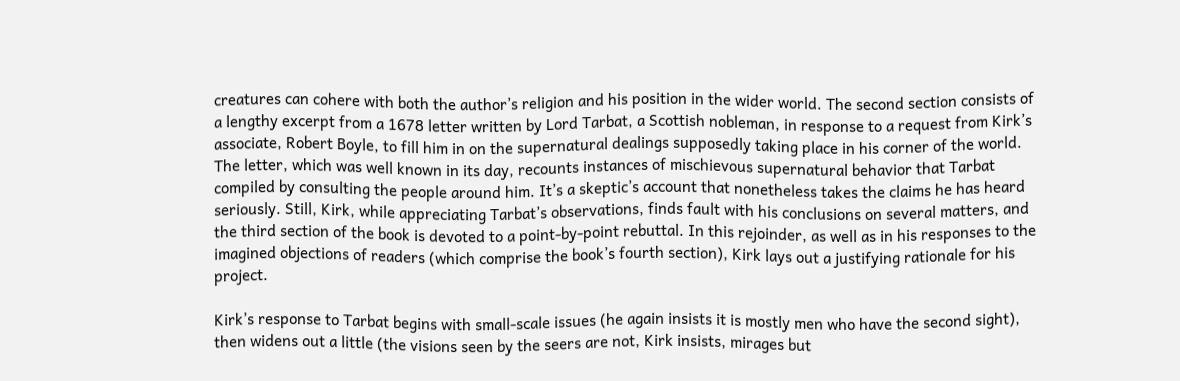creatures can cohere with both the author’s religion and his position in the wider world. The second section consists of a lengthy excerpt from a 1678 letter written by Lord Tarbat, a Scottish nobleman, in response to a request from Kirk’s associate, Robert Boyle, to fill him in on the supernatural dealings supposedly taking place in his corner of the world. The letter, which was well known in its day, recounts instances of mischievous supernatural behavior that Tarbat compiled by consulting the people around him. It’s a skeptic’s account that nonetheless takes the claims he has heard seriously. Still, Kirk, while appreciating Tarbat’s observations, finds fault with his conclusions on several matters, and the third section of the book is devoted to a point-by-point rebuttal. In this rejoinder, as well as in his responses to the imagined objections of readers (which comprise the book’s fourth section), Kirk lays out a justifying rationale for his project.

Kirk’s response to Tarbat begins with small-scale issues (he again insists it is mostly men who have the second sight), then widens out a little (the visions seen by the seers are not, Kirk insists, mirages but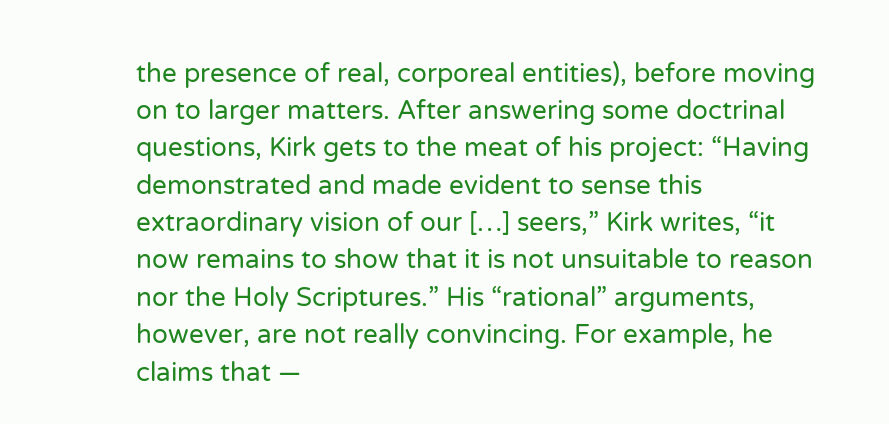the presence of real, corporeal entities), before moving on to larger matters. After answering some doctrinal questions, Kirk gets to the meat of his project: “Having demonstrated and made evident to sense this extraordinary vision of our […] seers,” Kirk writes, “it now remains to show that it is not unsuitable to reason nor the Holy Scriptures.” His “rational” arguments, however, are not really convincing. For example, he claims that —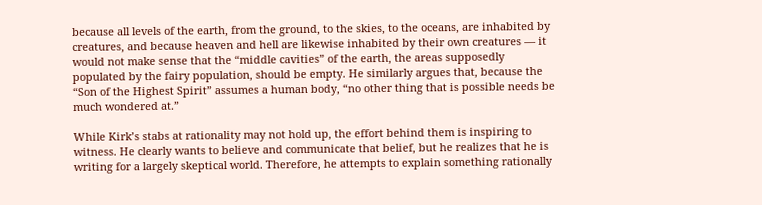because all levels of the earth, from the ground, to the skies, to the oceans, are inhabited by creatures, and because heaven and hell are likewise inhabited by their own creatures — it would not make sense that the “middle cavities” of the earth, the areas supposedly populated by the fairy population, should be empty. He similarly argues that, because the “Son of the Highest Spirit” assumes a human body, “no other thing that is possible needs be much wondered at.”

While Kirk’s stabs at rationality may not hold up, the effort behind them is inspiring to witness. He clearly wants to believe and communicate that belief, but he realizes that he is writing for a largely skeptical world. Therefore, he attempts to explain something rationally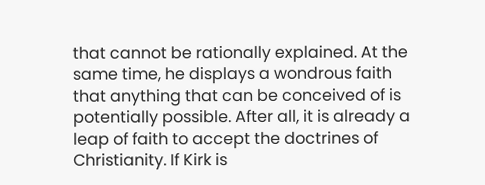that cannot be rationally explained. At the same time, he displays a wondrous faith that anything that can be conceived of is potentially possible. After all, it is already a leap of faith to accept the doctrines of Christianity. If Kirk is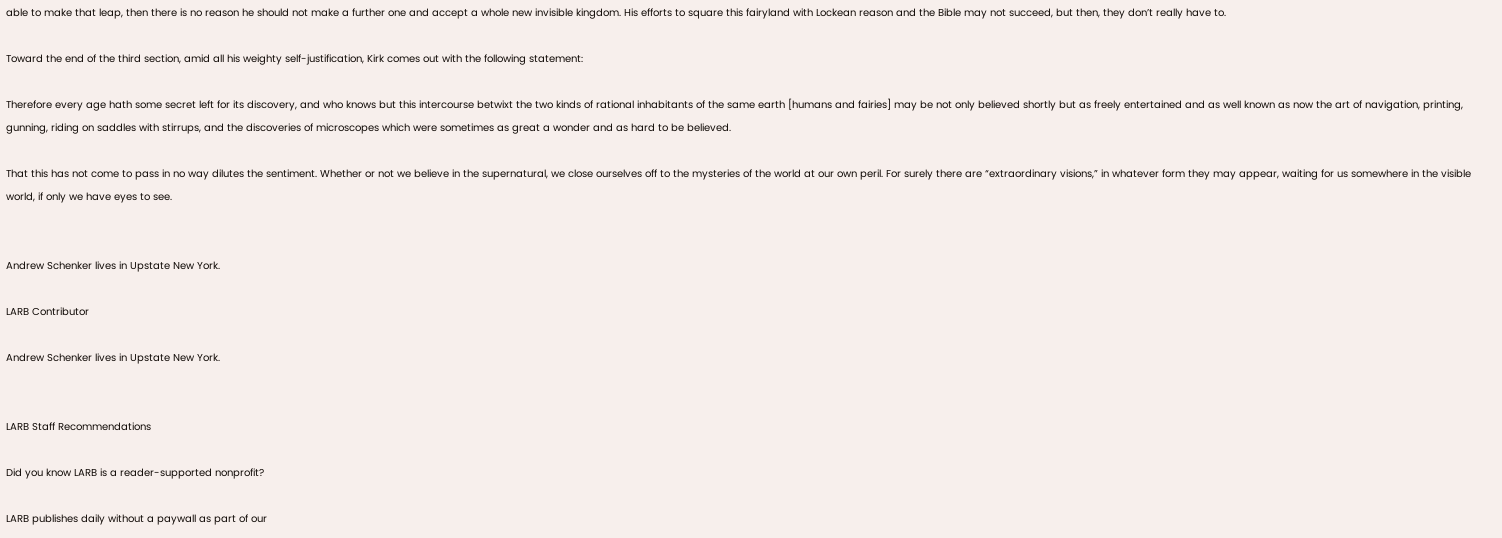able to make that leap, then there is no reason he should not make a further one and accept a whole new invisible kingdom. His efforts to square this fairyland with Lockean reason and the Bible may not succeed, but then, they don’t really have to.

Toward the end of the third section, amid all his weighty self-justification, Kirk comes out with the following statement:

Therefore every age hath some secret left for its discovery, and who knows but this intercourse betwixt the two kinds of rational inhabitants of the same earth [humans and fairies] may be not only believed shortly but as freely entertained and as well known as now the art of navigation, printing, gunning, riding on saddles with stirrups, and the discoveries of microscopes which were sometimes as great a wonder and as hard to be believed.

That this has not come to pass in no way dilutes the sentiment. Whether or not we believe in the supernatural, we close ourselves off to the mysteries of the world at our own peril. For surely there are “extraordinary visions,” in whatever form they may appear, waiting for us somewhere in the visible world, if only we have eyes to see.


Andrew Schenker lives in Upstate New York.

LARB Contributor

Andrew Schenker lives in Upstate New York.


LARB Staff Recommendations

Did you know LARB is a reader-supported nonprofit?

LARB publishes daily without a paywall as part of our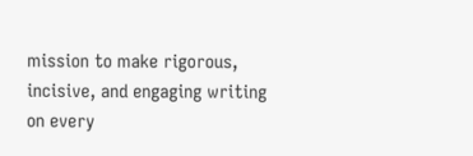mission to make rigorous, incisive, and engaging writing on every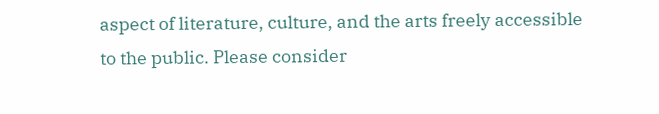aspect of literature, culture, and the arts freely accessible to the public. Please consider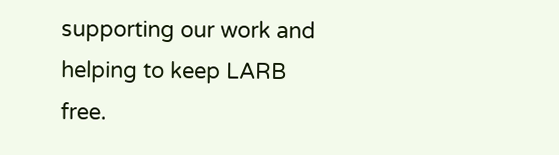supporting our work and helping to keep LARB free.